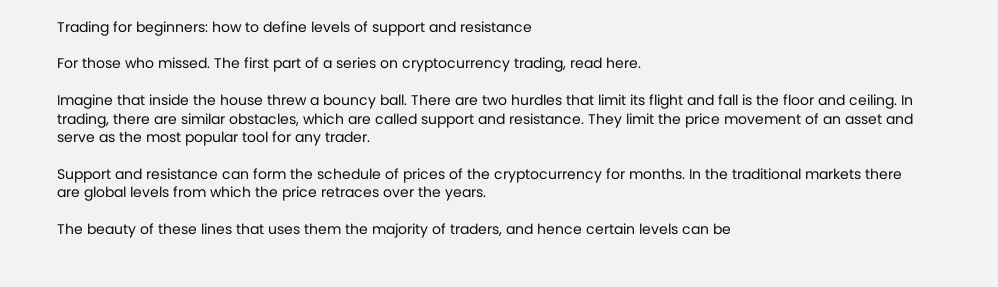Trading for beginners: how to define levels of support and resistance

For those who missed. The first part of a series on cryptocurrency trading, read here.

Imagine that inside the house threw a bouncy ball. There are two hurdles that limit its flight and fall is the floor and ceiling. In trading, there are similar obstacles, which are called support and resistance. They limit the price movement of an asset and serve as the most popular tool for any trader.

Support and resistance can form the schedule of prices of the cryptocurrency for months. In the traditional markets there are global levels from which the price retraces over the years.

The beauty of these lines that uses them the majority of traders, and hence certain levels can be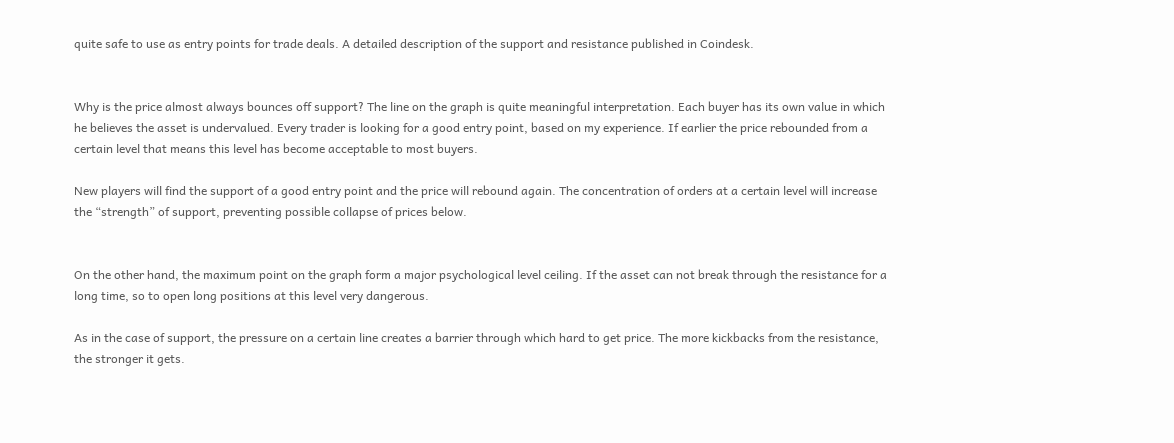quite safe to use as entry points for trade deals. A detailed description of the support and resistance published in Coindesk.


Why is the price almost always bounces off support? The line on the graph is quite meaningful interpretation. Each buyer has its own value in which he believes the asset is undervalued. Every trader is looking for a good entry point, based on my experience. If earlier the price rebounded from a certain level that means this level has become acceptable to most buyers.

New players will find the support of a good entry point and the price will rebound again. The concentration of orders at a certain level will increase the “strength” of support, preventing possible collapse of prices below.


On the other hand, the maximum point on the graph form a major psychological level ceiling. If the asset can not break through the resistance for a long time, so to open long positions at this level very dangerous.

As in the case of support, the pressure on a certain line creates a barrier through which hard to get price. The more kickbacks from the resistance, the stronger it gets.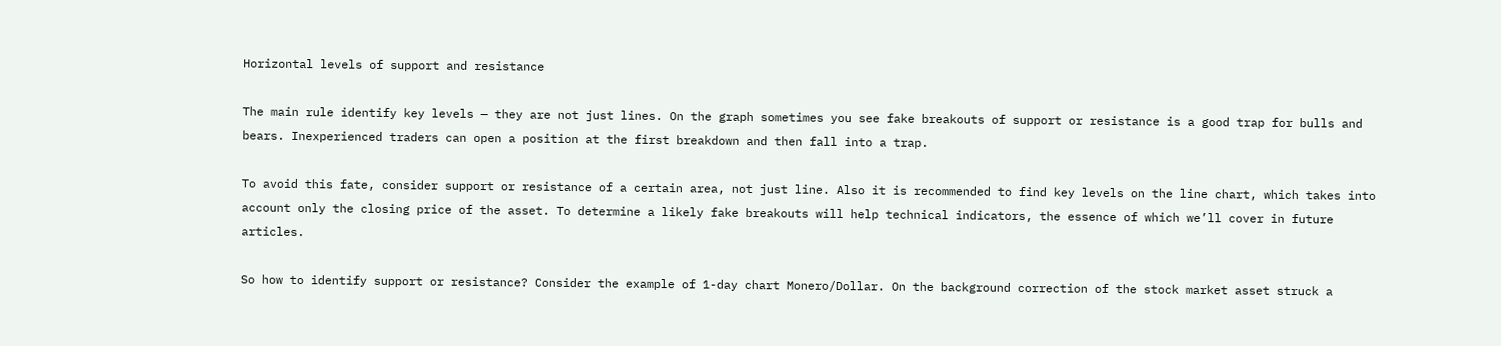Horizontal levels of support and resistance

The main rule identify key levels — they are not just lines. On the graph sometimes you see fake breakouts of support or resistance is a good trap for bulls and bears. Inexperienced traders can open a position at the first breakdown and then fall into a trap.

To avoid this fate, consider support or resistance of a certain area, not just line. Also it is recommended to find key levels on the line chart, which takes into account only the closing price of the asset. To determine a likely fake breakouts will help technical indicators, the essence of which we’ll cover in future articles.

So how to identify support or resistance? Consider the example of 1-day chart Monero/Dollar. On the background correction of the stock market asset struck a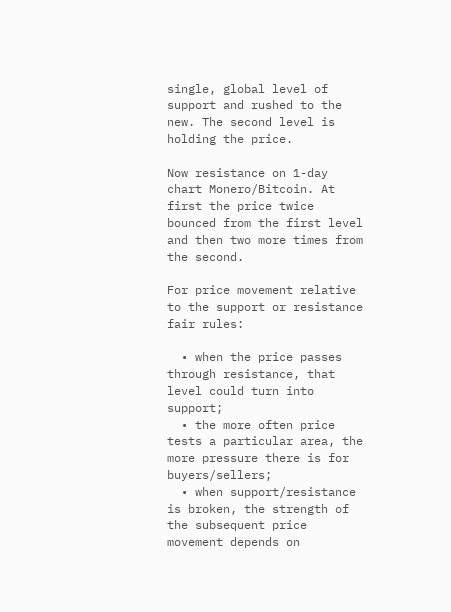single, global level of support and rushed to the new. The second level is holding the price.

Now resistance on 1-day chart Monero/Bitcoin. At first the price twice bounced from the first level and then two more times from the second.

For price movement relative to the support or resistance fair rules:

  • when the price passes through resistance, that level could turn into support;
  • the more often price tests a particular area, the more pressure there is for buyers/sellers;
  • when support/resistance is broken, the strength of the subsequent price movement depends on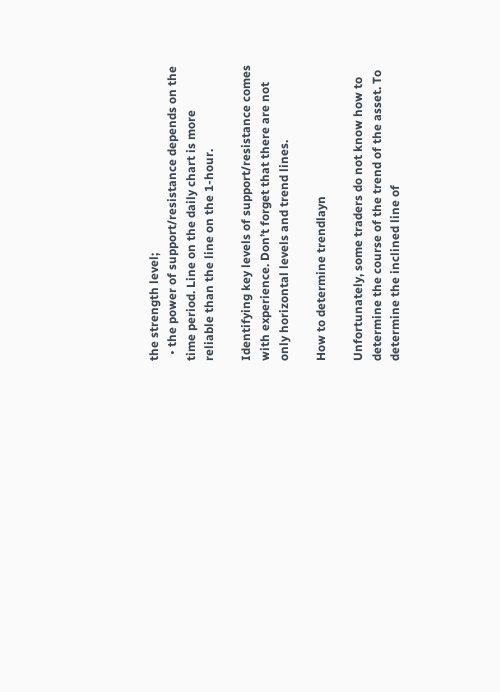the strength level;
  • the power of support/resistance depends on the time period. Line on the daily chart is more reliable than the line on the 1-hour.

Identifying key levels of support/resistance comes with experience. Don’t forget that there are not only horizontal levels and trend lines.

How to determine trendlayn

Unfortunately, some traders do not know how to determine the course of the trend of the asset. To determine the inclined line of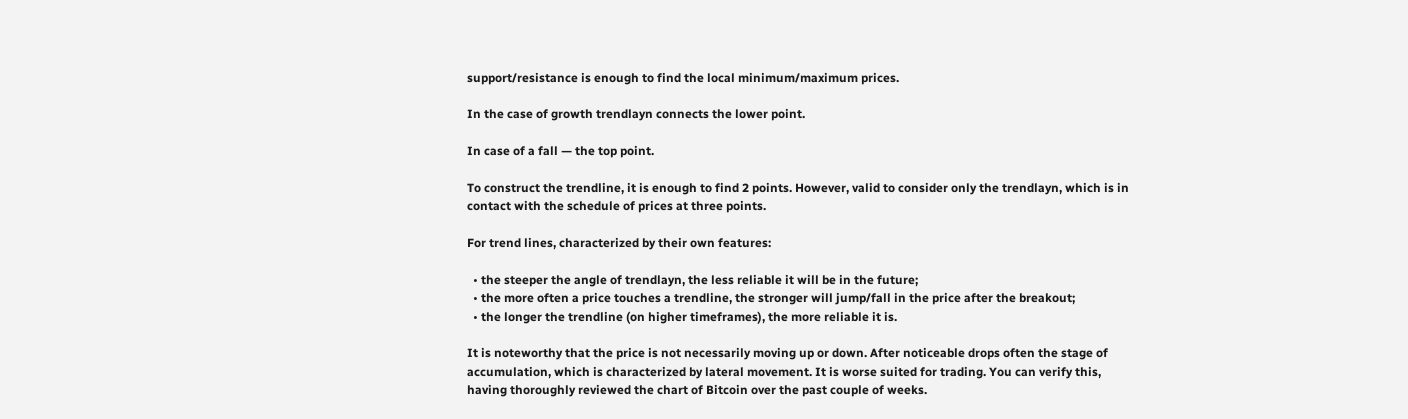support/resistance is enough to find the local minimum/maximum prices.

In the case of growth trendlayn connects the lower point.

In case of a fall — the top point.

To construct the trendline, it is enough to find 2 points. However, valid to consider only the trendlayn, which is in contact with the schedule of prices at three points.

For trend lines, characterized by their own features:

  • the steeper the angle of trendlayn, the less reliable it will be in the future;
  • the more often a price touches a trendline, the stronger will jump/fall in the price after the breakout;
  • the longer the trendline (on higher timeframes), the more reliable it is.

It is noteworthy that the price is not necessarily moving up or down. After noticeable drops often the stage of accumulation, which is characterized by lateral movement. It is worse suited for trading. You can verify this, having thoroughly reviewed the chart of Bitcoin over the past couple of weeks.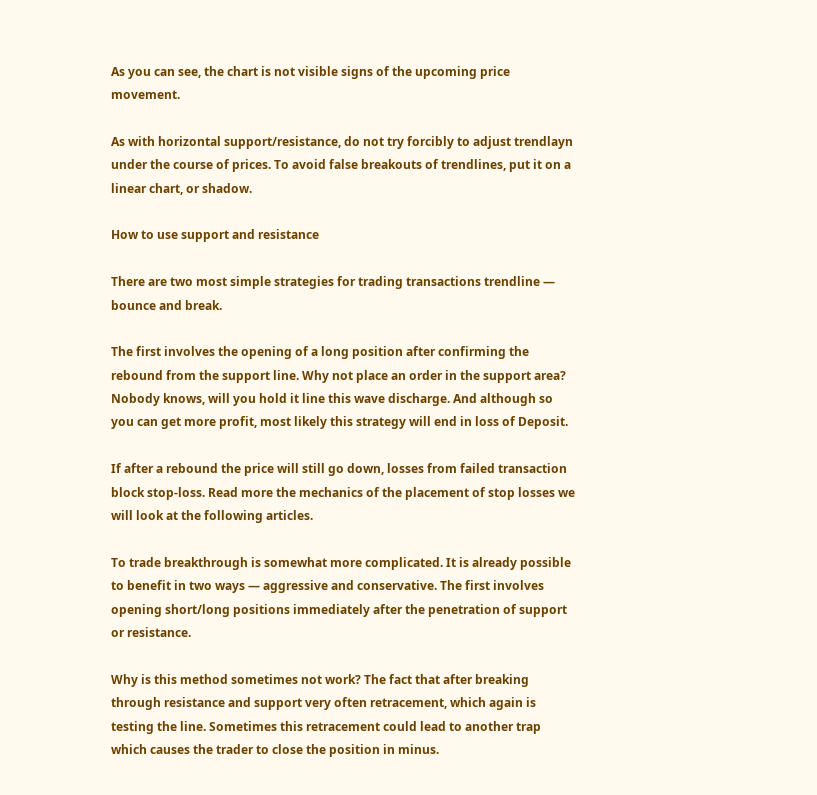As you can see, the chart is not visible signs of the upcoming price movement.

As with horizontal support/resistance, do not try forcibly to adjust trendlayn under the course of prices. To avoid false breakouts of trendlines, put it on a linear chart, or shadow.

How to use support and resistance

There are two most simple strategies for trading transactions trendline — bounce and break.

The first involves the opening of a long position after confirming the rebound from the support line. Why not place an order in the support area? Nobody knows, will you hold it line this wave discharge. And although so you can get more profit, most likely this strategy will end in loss of Deposit.

If after a rebound the price will still go down, losses from failed transaction block stop-loss. Read more the mechanics of the placement of stop losses we will look at the following articles.

To trade breakthrough is somewhat more complicated. It is already possible to benefit in two ways — aggressive and conservative. The first involves opening short/long positions immediately after the penetration of support or resistance.

Why is this method sometimes not work? The fact that after breaking through resistance and support very often retracement, which again is testing the line. Sometimes this retracement could lead to another trap which causes the trader to close the position in minus.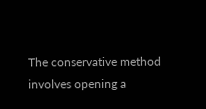The conservative method involves opening a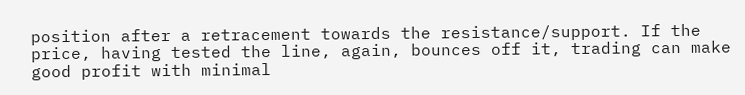position after a retracement towards the resistance/support. If the price, having tested the line, again, bounces off it, trading can make good profit with minimal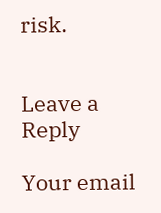risk.


Leave a Reply

Your email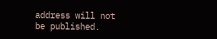address will not be published.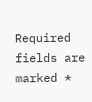Required fields are marked *